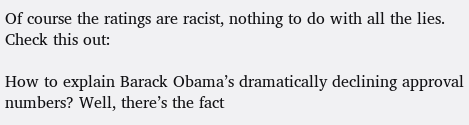Of course the ratings are racist, nothing to do with all the lies.
Check this out:

How to explain Barack Obama’s dramatically declining approval numbers? Well, there’s the fact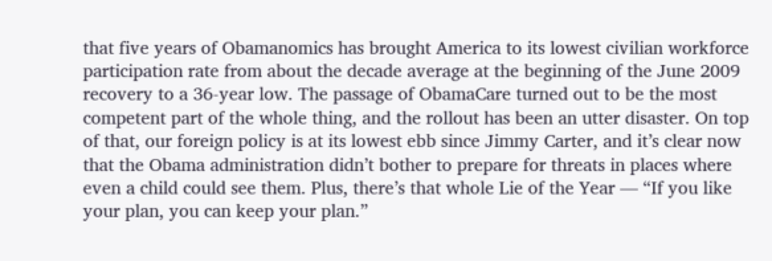that five years of Obamanomics has brought America to its lowest civilian workforce participation rate from about the decade average at the beginning of the June 2009 recovery to a 36-year low. The passage of ObamaCare turned out to be the most competent part of the whole thing, and the rollout has been an utter disaster. On top of that, our foreign policy is at its lowest ebb since Jimmy Carter, and it’s clear now that the Obama administration didn’t bother to prepare for threats in places where even a child could see them. Plus, there’s that whole Lie of the Year — “If you like your plan, you can keep your plan.”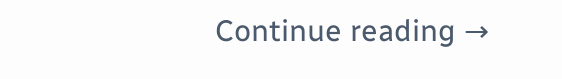Continue reading →